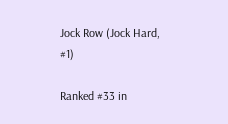Jock Row (Jock Hard, #1)

Ranked #33 in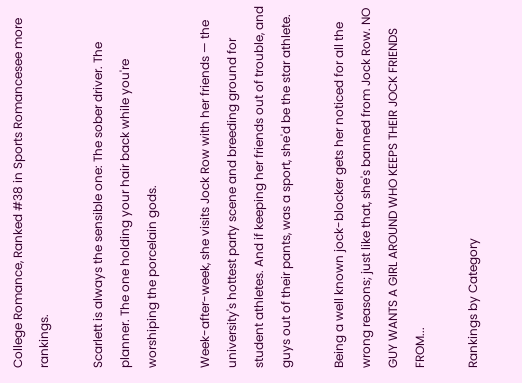College Romance, Ranked #38 in Sports Romancesee more rankings.

Scarlett is always the sensible one: The sober driver. The planner. The one holding your hair back while you're worshiping the porcelain gods.

Week-after-week, she visits Jock Row with her friends — the university's hottest party scene and breeding ground for student athletes. And if keeping her friends out of trouble, and guys out of their pants, was a sport, she'd be the star athlete.

Being a well known jock-blocker gets her noticed for all the wrong reasons; just like that, she's banned from Jock Row. NO GUY WANTS A GIRL AROUND WHO KEEPS THEIR JOCK FRIENDS FROM...

Rankings by Category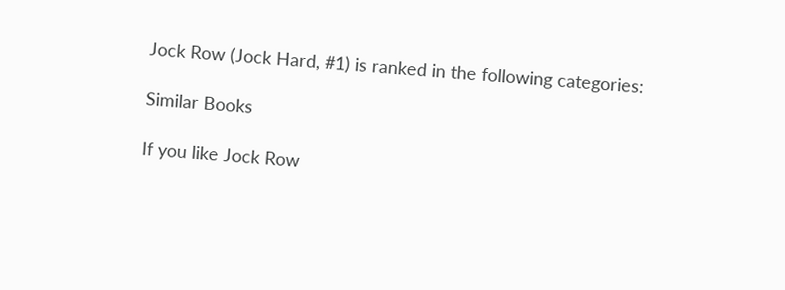Jock Row (Jock Hard, #1) is ranked in the following categories:

Similar Books

If you like Jock Row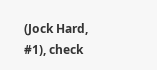(Jock Hard, #1), check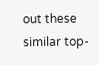out these similar top-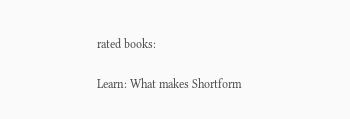rated books:

Learn: What makes Shortform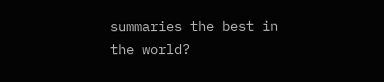summaries the best in the world?